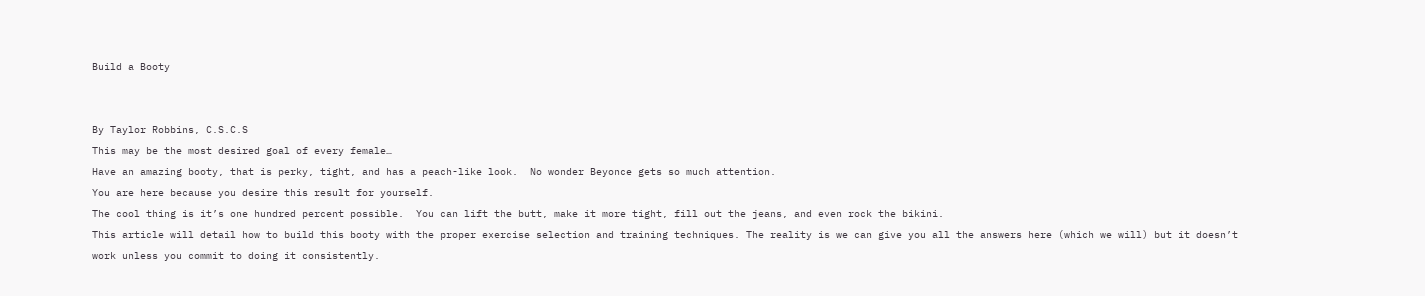Build a Booty


By Taylor Robbins, C.S.C.S
This may be the most desired goal of every female…
Have an amazing booty, that is perky, tight, and has a peach-like look.  No wonder Beyonce gets so much attention.
You are here because you desire this result for yourself.
The cool thing is it’s one hundred percent possible.  You can lift the butt, make it more tight, fill out the jeans, and even rock the bikini.
This article will detail how to build this booty with the proper exercise selection and training techniques. The reality is we can give you all the answers here (which we will) but it doesn’t work unless you commit to doing it consistently.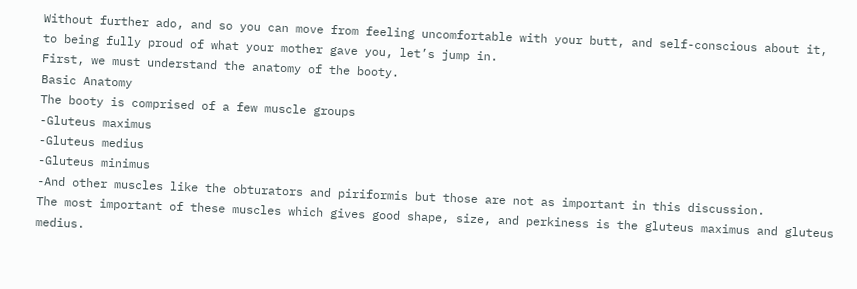Without further ado, and so you can move from feeling uncomfortable with your butt, and self-conscious about it, to being fully proud of what your mother gave you, let’s jump in.
First, we must understand the anatomy of the booty.
Basic Anatomy
The booty is comprised of a few muscle groups
-Gluteus maximus
-Gluteus medius
-Gluteus minimus
-And other muscles like the obturators and piriformis but those are not as important in this discussion.
The most important of these muscles which gives good shape, size, and perkiness is the gluteus maximus and gluteus medius.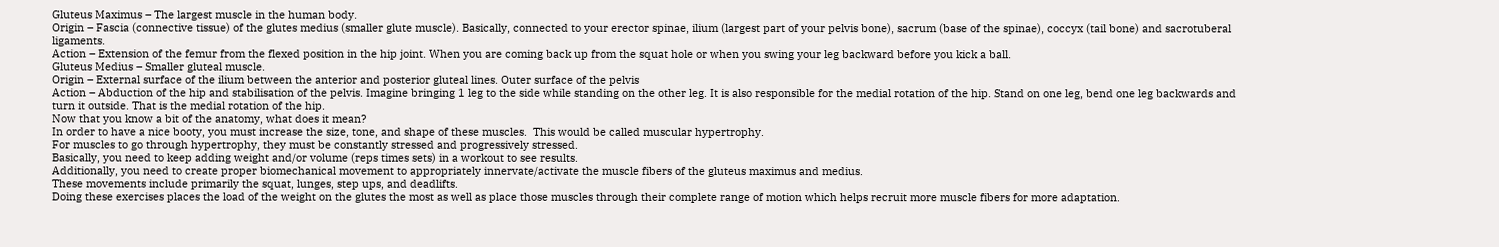Gluteus Maximus – The largest muscle in the human body.
Origin – Fascia (connective tissue) of the glutes medius (smaller glute muscle). Basically, connected to your erector spinae, ilium (largest part of your pelvis bone), sacrum (base of the spinae), coccyx (tail bone) and sacrotuberal ligaments.
Action – Extension of the femur from the flexed position in the hip joint. When you are coming back up from the squat hole or when you swing your leg backward before you kick a ball.
Gluteus Medius – Smaller gluteal muscle.
Origin – External surface of the ilium between the anterior and posterior gluteal lines. Outer surface of the pelvis
Action – Abduction of the hip and stabilisation of the pelvis. Imagine bringing 1 leg to the side while standing on the other leg. It is also responsible for the medial rotation of the hip. Stand on one leg, bend one leg backwards and turn it outside. That is the medial rotation of the hip.
Now that you know a bit of the anatomy, what does it mean?
In order to have a nice booty, you must increase the size, tone, and shape of these muscles.  This would be called muscular hypertrophy.
For muscles to go through hypertrophy, they must be constantly stressed and progressively stressed.
Basically, you need to keep adding weight and/or volume (reps times sets) in a workout to see results.
Additionally, you need to create proper biomechanical movement to appropriately innervate/activate the muscle fibers of the gluteus maximus and medius.
These movements include primarily the squat, lunges, step ups, and deadlifts.
Doing these exercises places the load of the weight on the glutes the most as well as place those muscles through their complete range of motion which helps recruit more muscle fibers for more adaptation.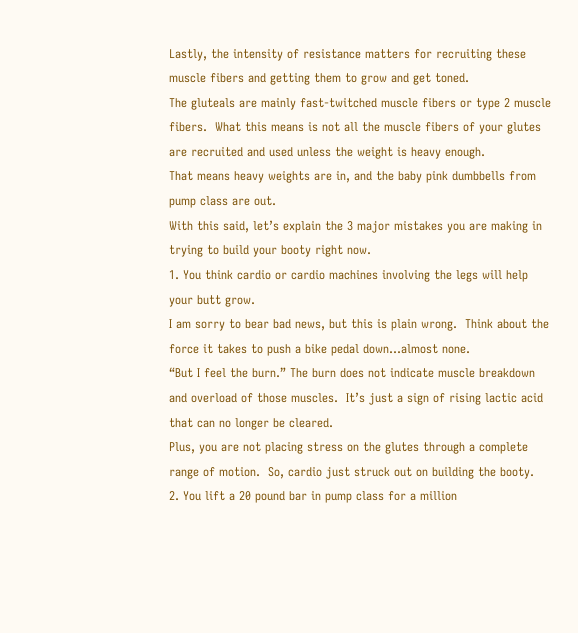Lastly, the intensity of resistance matters for recruiting these muscle fibers and getting them to grow and get toned.
The gluteals are mainly fast-twitched muscle fibers or type 2 muscle fibers.  What this means is not all the muscle fibers of your glutes are recruited and used unless the weight is heavy enough.
That means heavy weights are in, and the baby pink dumbbells from pump class are out.
With this said, let’s explain the 3 major mistakes you are making in trying to build your booty right now.
1. You think cardio or cardio machines involving the legs will help your butt grow.
I am sorry to bear bad news, but this is plain wrong.  Think about the force it takes to push a bike pedal down…almost none.
“But I feel the burn.” The burn does not indicate muscle breakdown and overload of those muscles.  It’s just a sign of rising lactic acid that can no longer be cleared.
Plus, you are not placing stress on the glutes through a complete range of motion.  So, cardio just struck out on building the booty.
2. You lift a 20 pound bar in pump class for a million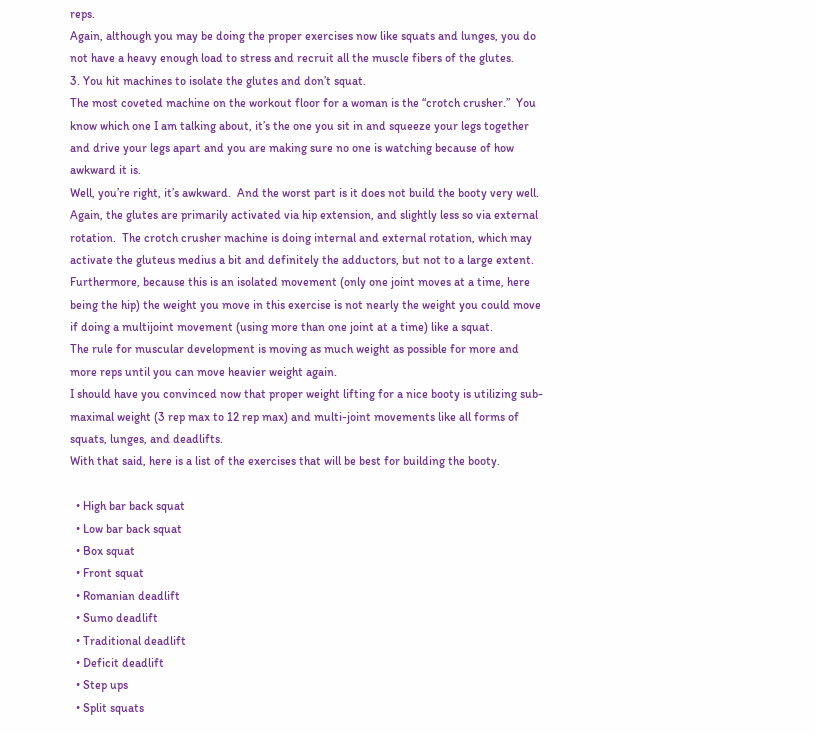reps.
Again, although you may be doing the proper exercises now like squats and lunges, you do not have a heavy enough load to stress and recruit all the muscle fibers of the glutes.
3. You hit machines to isolate the glutes and don’t squat.
The most coveted machine on the workout floor for a woman is the “crotch crusher.”  You know which one I am talking about, it’s the one you sit in and squeeze your legs together and drive your legs apart and you are making sure no one is watching because of how awkward it is.
Well, you’re right, it’s awkward.  And the worst part is it does not build the booty very well.
Again, the glutes are primarily activated via hip extension, and slightly less so via external rotation.  The crotch crusher machine is doing internal and external rotation, which may activate the gluteus medius a bit and definitely the adductors, but not to a large extent.
Furthermore, because this is an isolated movement (only one joint moves at a time, here being the hip) the weight you move in this exercise is not nearly the weight you could move if doing a multijoint movement (using more than one joint at a time) like a squat.
The rule for muscular development is moving as much weight as possible for more and more reps until you can move heavier weight again.
I should have you convinced now that proper weight lifting for a nice booty is utilizing sub-maximal weight (3 rep max to 12 rep max) and multi-joint movements like all forms of squats, lunges, and deadlifts.
With that said, here is a list of the exercises that will be best for building the booty.

  • High bar back squat
  • Low bar back squat
  • Box squat
  • Front squat
  • Romanian deadlift
  • Sumo deadlift
  • Traditional deadlift
  • Deficit deadlift
  • Step ups
  • Split squats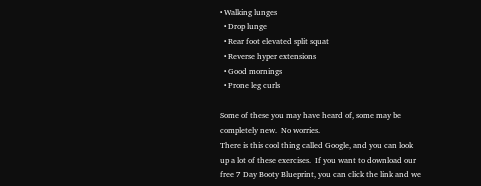• Walking lunges
  • Drop lunge
  • Rear foot elevated split squat
  • Reverse hyper extensions
  • Good mornings
  • Prone leg curls

Some of these you may have heard of, some may be completely new.  No worries.
There is this cool thing called Google, and you can look up a lot of these exercises.  If you want to download our free 7 Day Booty Blueprint, you can click the link and we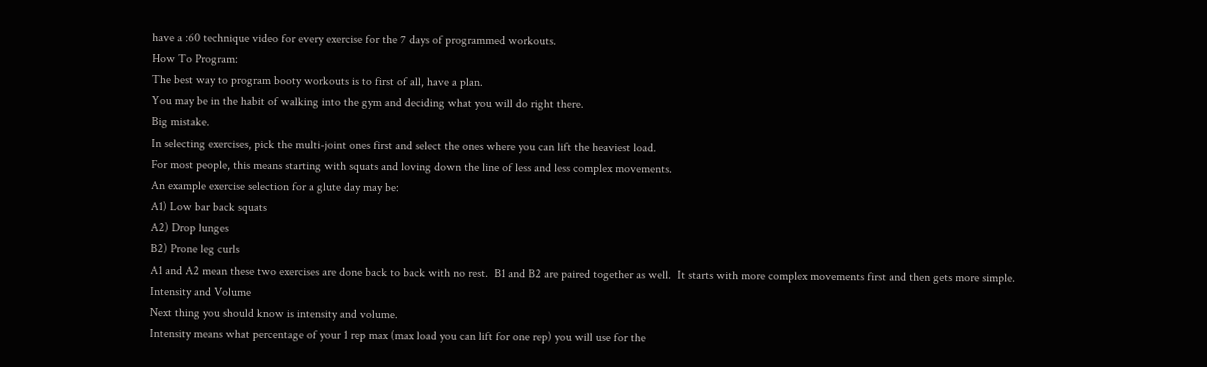have a :60 technique video for every exercise for the 7 days of programmed workouts.
How To Program:
The best way to program booty workouts is to first of all, have a plan.
You may be in the habit of walking into the gym and deciding what you will do right there.
Big mistake.
In selecting exercises, pick the multi-joint ones first and select the ones where you can lift the heaviest load.
For most people, this means starting with squats and loving down the line of less and less complex movements.
An example exercise selection for a glute day may be:
A1) Low bar back squats
A2) Drop lunges
B2) Prone leg curls
A1 and A2 mean these two exercises are done back to back with no rest.  B1 and B2 are paired together as well.  It starts with more complex movements first and then gets more simple.
Intensity and Volume
Next thing you should know is intensity and volume.
Intensity means what percentage of your 1 rep max (max load you can lift for one rep) you will use for the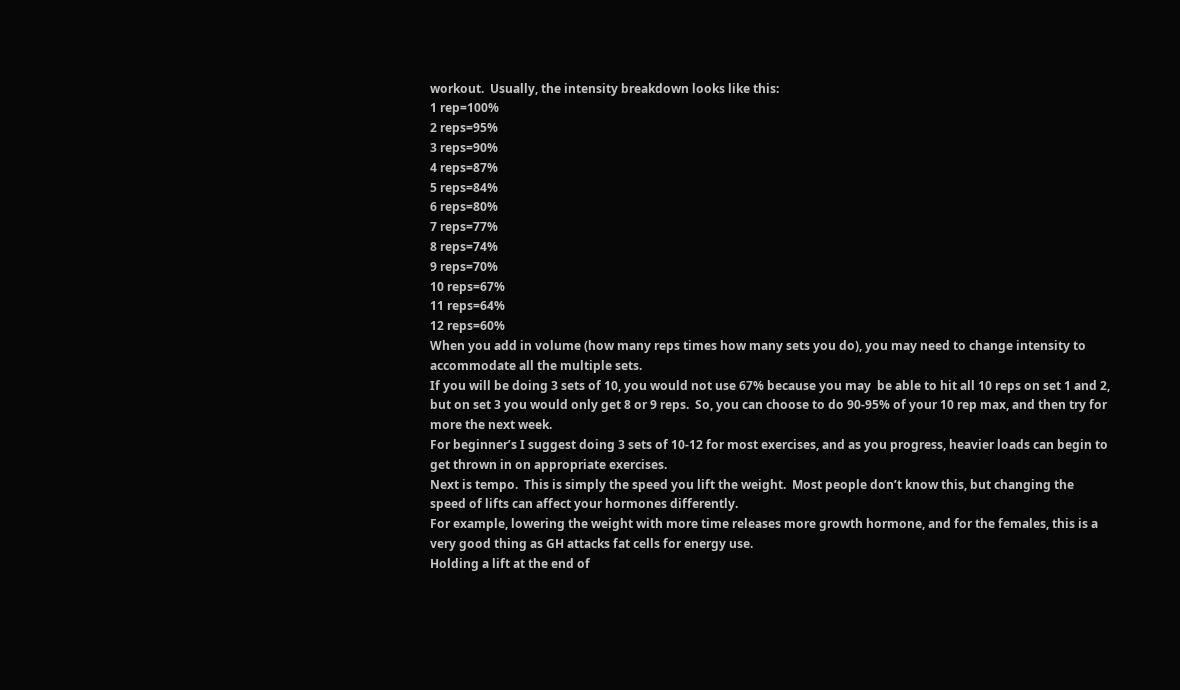workout.  Usually, the intensity breakdown looks like this:
1 rep=100%
2 reps=95%
3 reps=90%
4 reps=87%
5 reps=84%
6 reps=80%
7 reps=77%
8 reps=74%
9 reps=70%
10 reps=67%
11 reps=64%
12 reps=60%
When you add in volume (how many reps times how many sets you do), you may need to change intensity to accommodate all the multiple sets.
If you will be doing 3 sets of 10, you would not use 67% because you may  be able to hit all 10 reps on set 1 and 2, but on set 3 you would only get 8 or 9 reps.  So, you can choose to do 90-95% of your 10 rep max, and then try for more the next week.
For beginner’s I suggest doing 3 sets of 10-12 for most exercises, and as you progress, heavier loads can begin to get thrown in on appropriate exercises.
Next is tempo.  This is simply the speed you lift the weight.  Most people don’t know this, but changing the speed of lifts can affect your hormones differently.
For example, lowering the weight with more time releases more growth hormone, and for the females, this is a very good thing as GH attacks fat cells for energy use.
Holding a lift at the end of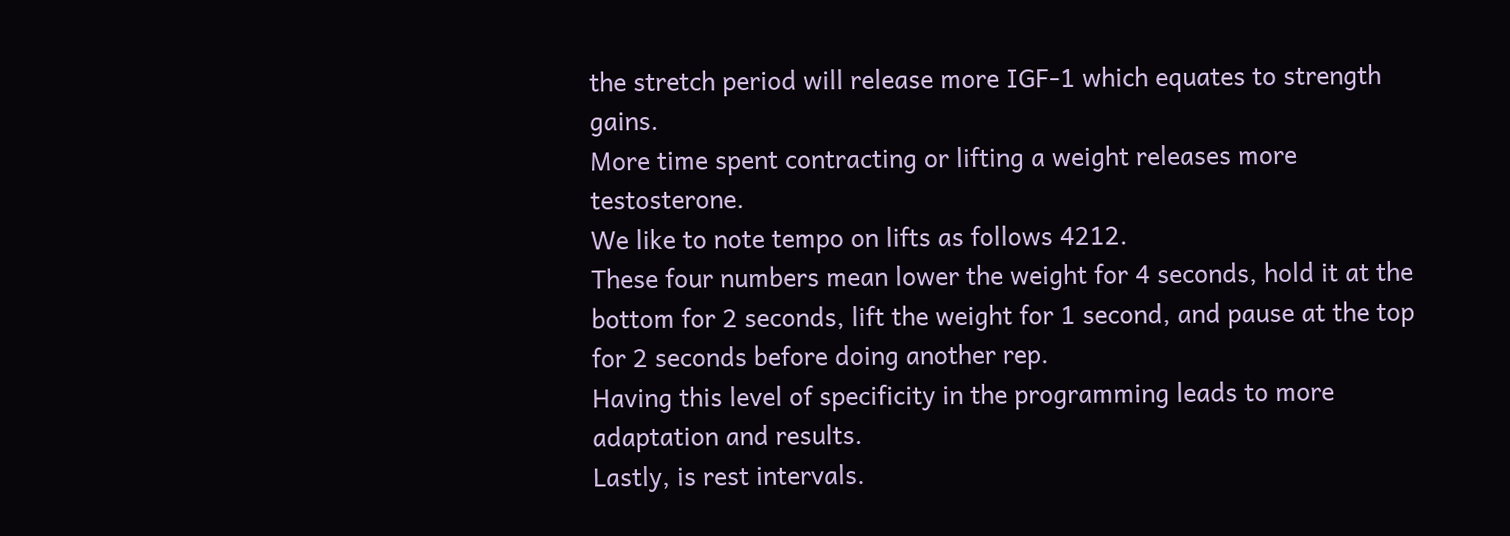the stretch period will release more IGF-1 which equates to strength gains.
More time spent contracting or lifting a weight releases more testosterone.
We like to note tempo on lifts as follows 4212.
These four numbers mean lower the weight for 4 seconds, hold it at the bottom for 2 seconds, lift the weight for 1 second, and pause at the top for 2 seconds before doing another rep.
Having this level of specificity in the programming leads to more adaptation and results.
Lastly, is rest intervals.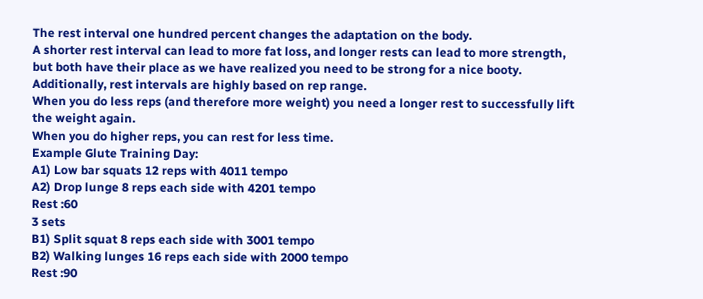The rest interval one hundred percent changes the adaptation on the body.
A shorter rest interval can lead to more fat loss, and longer rests can lead to more strength, but both have their place as we have realized you need to be strong for a nice booty.
Additionally, rest intervals are highly based on rep range.
When you do less reps (and therefore more weight) you need a longer rest to successfully lift the weight again.
When you do higher reps, you can rest for less time.
Example Glute Training Day:
A1) Low bar squats 12 reps with 4011 tempo
A2) Drop lunge 8 reps each side with 4201 tempo
Rest :60
3 sets
B1) Split squat 8 reps each side with 3001 tempo
B2) Walking lunges 16 reps each side with 2000 tempo
Rest :90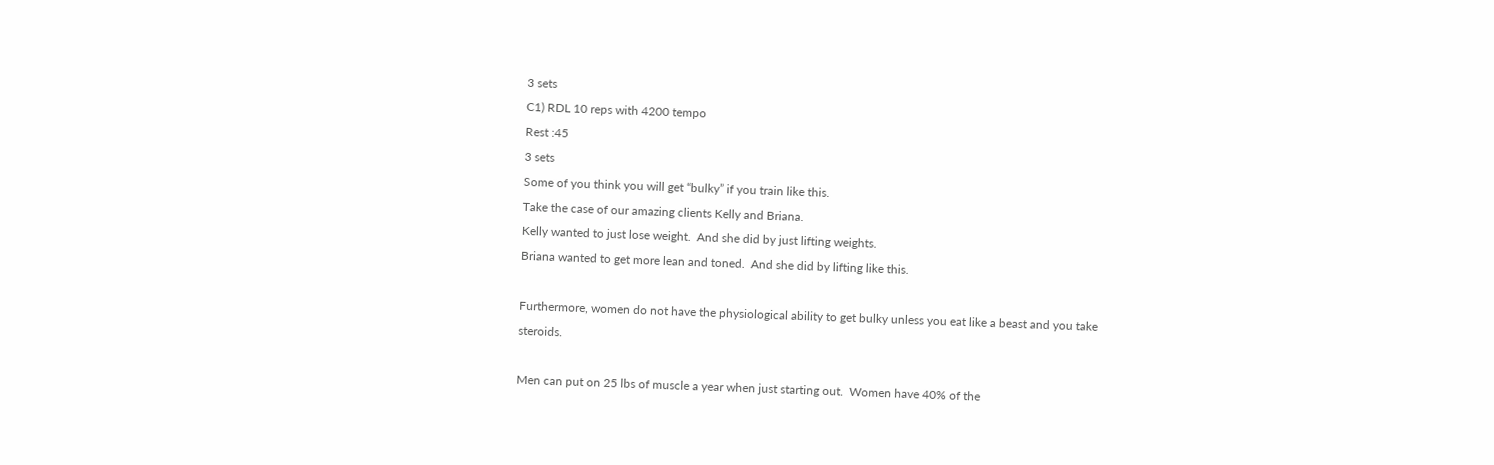3 sets
C1) RDL 10 reps with 4200 tempo
Rest :45
3 sets
Some of you think you will get “bulky” if you train like this.
Take the case of our amazing clients Kelly and Briana.
Kelly wanted to just lose weight.  And she did by just lifting weights.
Briana wanted to get more lean and toned.  And she did by lifting like this.

Furthermore, women do not have the physiological ability to get bulky unless you eat like a beast and you take steroids.

Men can put on 25 lbs of muscle a year when just starting out.  Women have 40% of the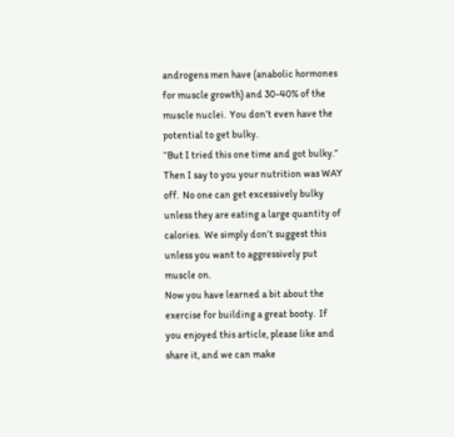androgens men have (anabolic hormones for muscle growth) and 30-40% of the muscle nuclei.  You don’t even have the potential to get bulky.
“But I tried this one time and got bulky.”
Then I say to you your nutrition was WAY off.  No one can get excessively bulky unless they are eating a large quantity of calories.  We simply don’t suggest this unless you want to aggressively put muscle on.
Now you have learned a bit about the exercise for building a great booty.  If you enjoyed this article, please like and share it, and we can make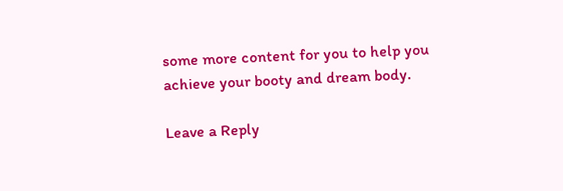some more content for you to help you achieve your booty and dream body.

Leave a Reply